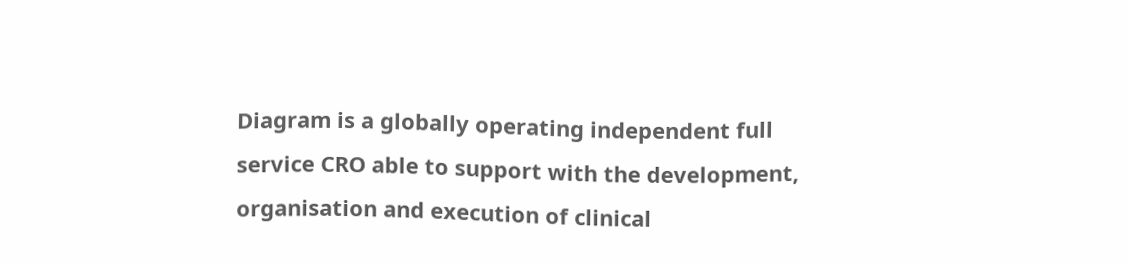Diagram is a globally operating independent full service CRO able to support with the development, organisation and execution of clinical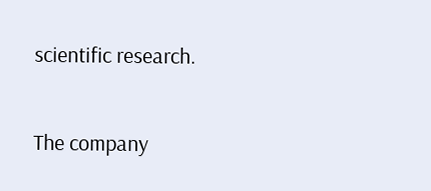scientific research.

The company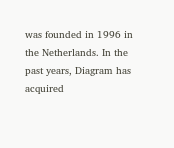was founded in 1996 in the Netherlands. In the past years, Diagram has acquired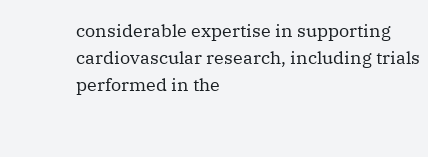considerable expertise in supporting cardiovascular research, including trials performed in the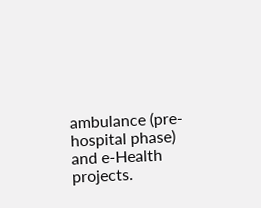ambulance (pre-hospital phase) and e-Health projects.